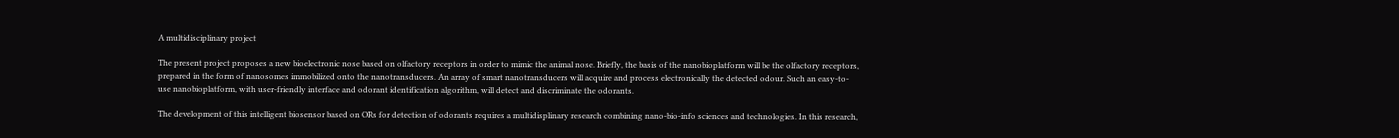A multidisciplinary project

The present project proposes a new bioelectronic nose based on olfactory receptors in order to mimic the animal nose. Briefly, the basis of the nanobioplatform will be the olfactory receptors, prepared in the form of nanosomes immobilized onto the nanotransducers. An array of smart nanotransducers will acquire and process electronically the detected odour. Such an easy-to-use nanobioplatform, with user-friendly interface and odorant identification algorithm, will detect and discriminate the odorants.

The development of this intelligent biosensor based on ORs for detection of odorants requires a multidisplinary research combining nano-bio-info sciences and technologies. In this research,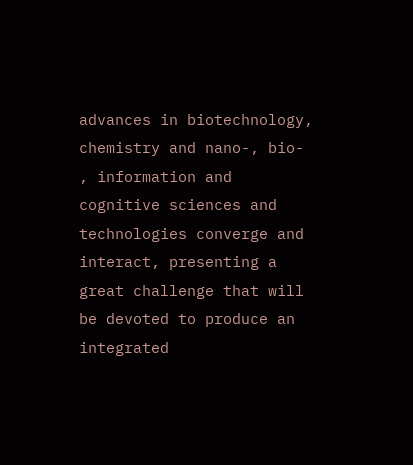advances in biotechnology, chemistry and nano-, bio- , information and cognitive sciences and technologies converge and interact, presenting a great challenge that will be devoted to produce an integrated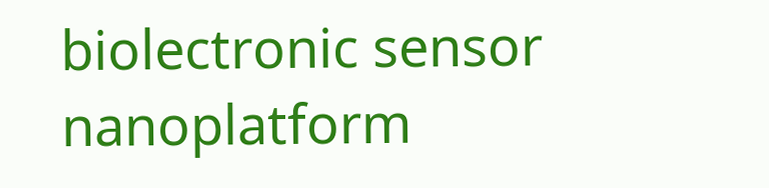biolectronic sensor nanoplatform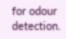for odour detection.